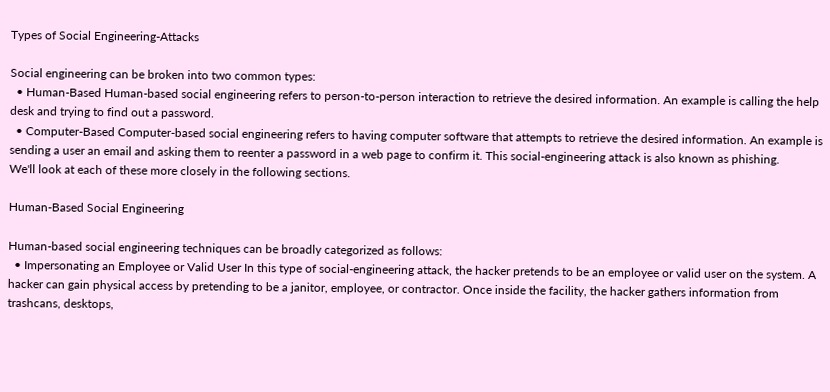Types of Social Engineering-Attacks

Social engineering can be broken into two common types:
  • Human-Based Human-based social engineering refers to person-to-person interaction to retrieve the desired information. An example is calling the help desk and trying to find out a password.
  • Computer-Based Computer-based social engineering refers to having computer software that attempts to retrieve the desired information. An example is sending a user an email and asking them to reenter a password in a web page to confirm it. This social-engineering attack is also known as phishing.
We'll look at each of these more closely in the following sections.

Human-Based Social Engineering

Human-based social engineering techniques can be broadly categorized as follows:
  • Impersonating an Employee or Valid User In this type of social-engineering attack, the hacker pretends to be an employee or valid user on the system. A hacker can gain physical access by pretending to be a janitor, employee, or contractor. Once inside the facility, the hacker gathers information from trashcans, desktops,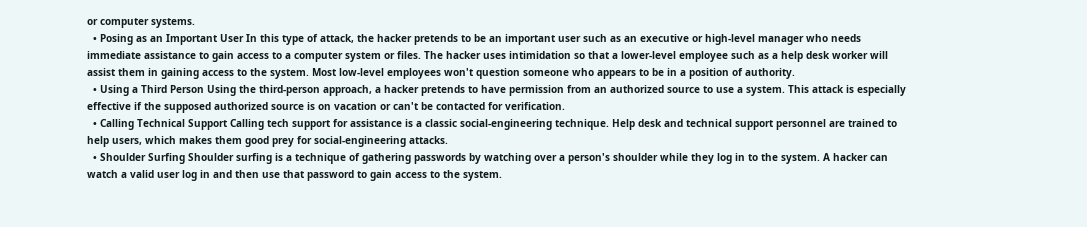or computer systems.
  • Posing as an Important User In this type of attack, the hacker pretends to be an important user such as an executive or high-level manager who needs immediate assistance to gain access to a computer system or files. The hacker uses intimidation so that a lower-level employee such as a help desk worker will assist them in gaining access to the system. Most low-level employees won't question someone who appears to be in a position of authority.
  • Using a Third Person Using the third-person approach, a hacker pretends to have permission from an authorized source to use a system. This attack is especially effective if the supposed authorized source is on vacation or can't be contacted for verification.
  • Calling Technical Support Calling tech support for assistance is a classic social-engineering technique. Help desk and technical support personnel are trained to help users, which makes them good prey for social-engineering attacks.
  • Shoulder Surfing Shoulder surfing is a technique of gathering passwords by watching over a person's shoulder while they log in to the system. A hacker can watch a valid user log in and then use that password to gain access to the system.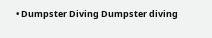• Dumpster Diving Dumpster diving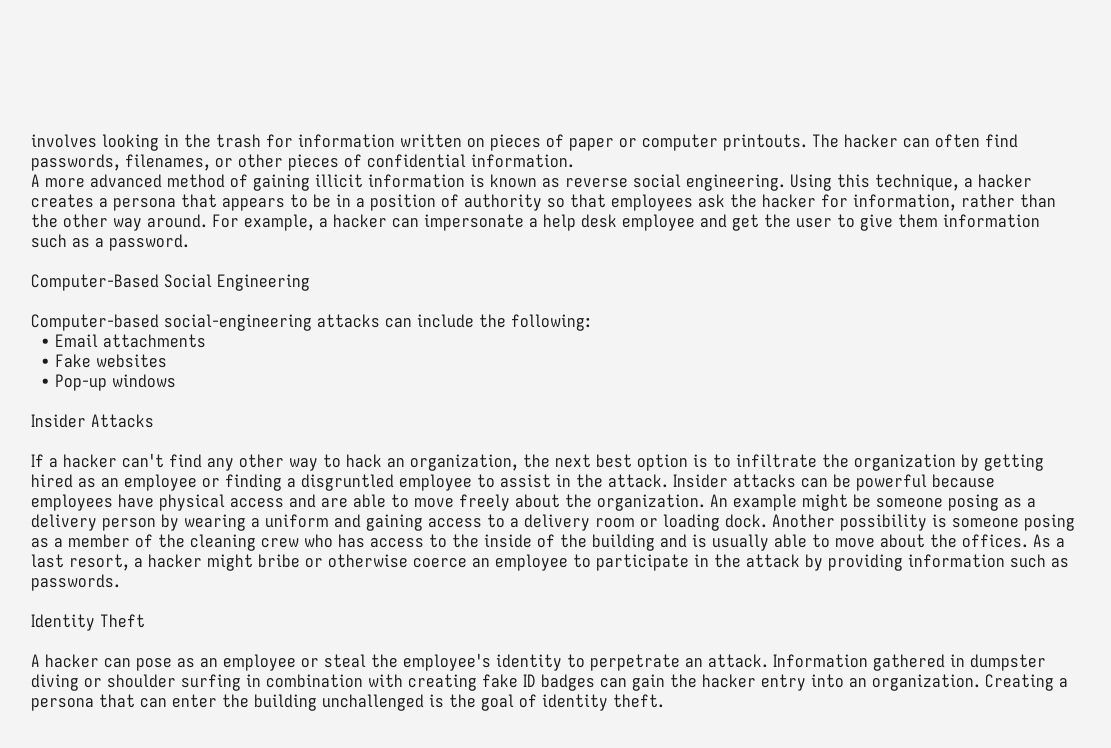involves looking in the trash for information written on pieces of paper or computer printouts. The hacker can often find passwords, filenames, or other pieces of confidential information.
A more advanced method of gaining illicit information is known as reverse social engineering. Using this technique, a hacker creates a persona that appears to be in a position of authority so that employees ask the hacker for information, rather than the other way around. For example, a hacker can impersonate a help desk employee and get the user to give them information such as a password.

Computer-Based Social Engineering

Computer-based social-engineering attacks can include the following:
  • Email attachments
  • Fake websites
  • Pop-up windows

Insider Attacks

If a hacker can't find any other way to hack an organization, the next best option is to infiltrate the organization by getting hired as an employee or finding a disgruntled employee to assist in the attack. Insider attacks can be powerful because employees have physical access and are able to move freely about the organization. An example might be someone posing as a delivery person by wearing a uniform and gaining access to a delivery room or loading dock. Another possibility is someone posing as a member of the cleaning crew who has access to the inside of the building and is usually able to move about the offices. As a last resort, a hacker might bribe or otherwise coerce an employee to participate in the attack by providing information such as passwords.

Identity Theft

A hacker can pose as an employee or steal the employee's identity to perpetrate an attack. Information gathered in dumpster diving or shoulder surfing in combination with creating fake ID badges can gain the hacker entry into an organization. Creating a persona that can enter the building unchallenged is the goal of identity theft.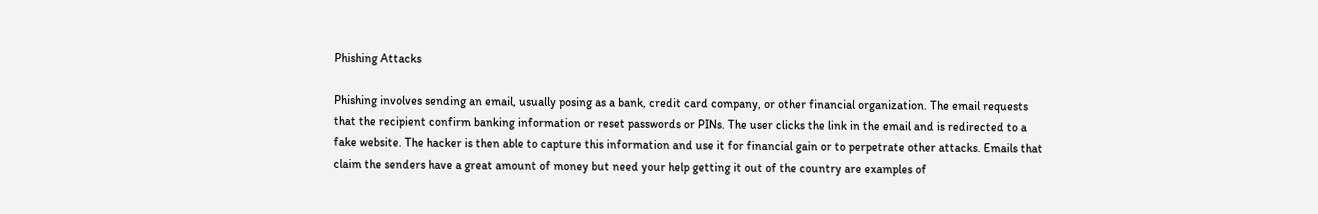Phishing Attacks

Phishing involves sending an email, usually posing as a bank, credit card company, or other financial organization. The email requests that the recipient confirm banking information or reset passwords or PINs. The user clicks the link in the email and is redirected to a fake website. The hacker is then able to capture this information and use it for financial gain or to perpetrate other attacks. Emails that claim the senders have a great amount of money but need your help getting it out of the country are examples of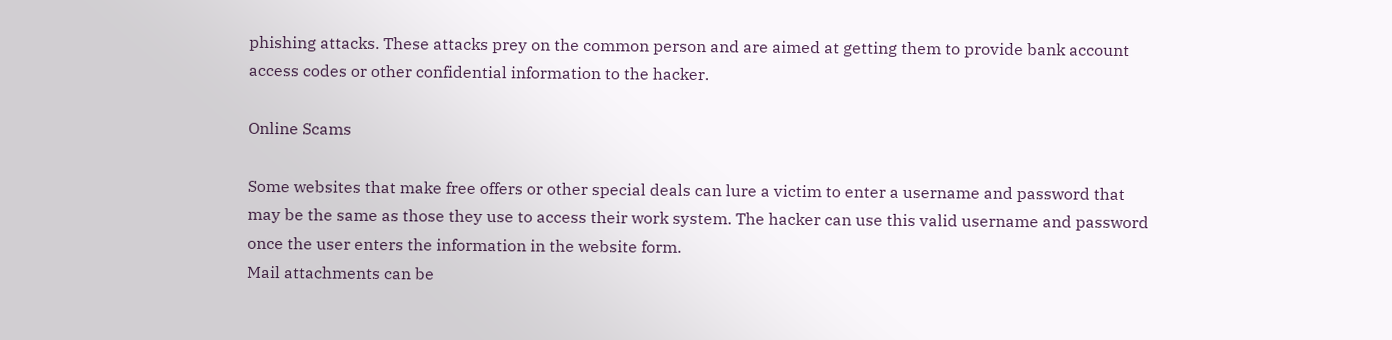phishing attacks. These attacks prey on the common person and are aimed at getting them to provide bank account access codes or other confidential information to the hacker.

Online Scams

Some websites that make free offers or other special deals can lure a victim to enter a username and password that may be the same as those they use to access their work system. The hacker can use this valid username and password once the user enters the information in the website form.
Mail attachments can be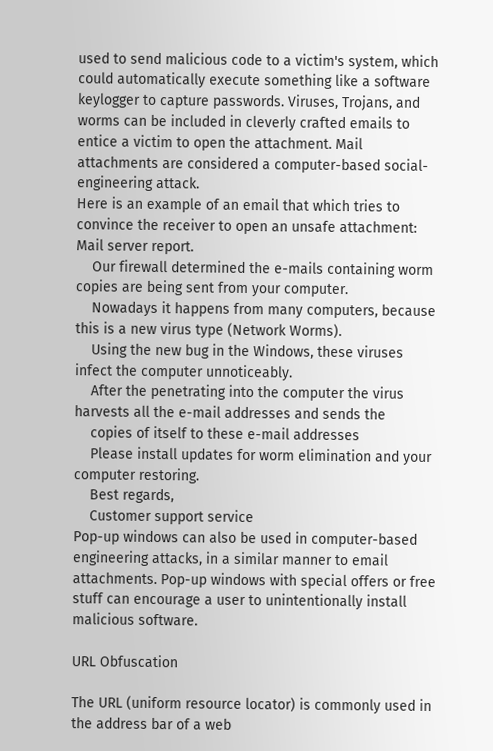used to send malicious code to a victim's system, which could automatically execute something like a software keylogger to capture passwords. Viruses, Trojans, and worms can be included in cleverly crafted emails to entice a victim to open the attachment. Mail attachments are considered a computer-based social-engineering attack.
Here is an example of an email that which tries to convince the receiver to open an unsafe attachment:
Mail server report.
    Our firewall determined the e-mails containing worm copies are being sent from your computer.
    Nowadays it happens from many computers, because this is a new virus type (Network Worms).
    Using the new bug in the Windows, these viruses infect the computer unnoticeably.
    After the penetrating into the computer the virus harvests all the e-mail addresses and sends the
    copies of itself to these e-mail addresses
    Please install updates for worm elimination and your computer restoring.
    Best regards,
    Customer support service
Pop-up windows can also be used in computer-based engineering attacks, in a similar manner to email attachments. Pop-up windows with special offers or free stuff can encourage a user to unintentionally install malicious software.

URL Obfuscation

The URL (uniform resource locator) is commonly used in the address bar of a web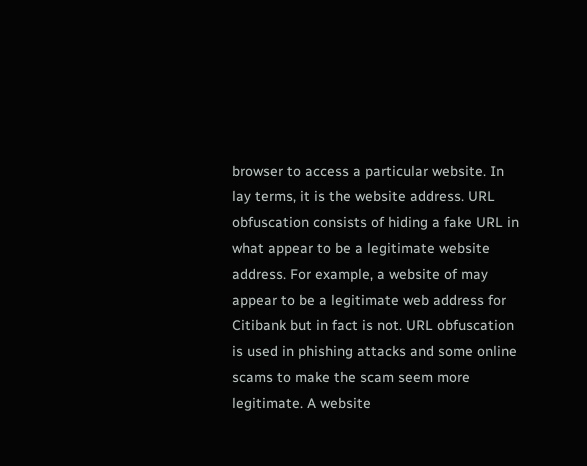browser to access a particular website. In lay terms, it is the website address. URL obfuscation consists of hiding a fake URL in what appear to be a legitimate website address. For example, a website of may appear to be a legitimate web address for Citibank but in fact is not. URL obfuscation is used in phishing attacks and some online scams to make the scam seem more legitimate. A website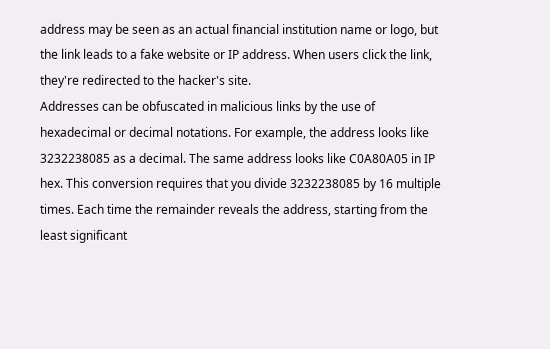address may be seen as an actual financial institution name or logo, but the link leads to a fake website or IP address. When users click the link, they're redirected to the hacker's site.
Addresses can be obfuscated in malicious links by the use of hexadecimal or decimal notations. For example, the address looks like 3232238085 as a decimal. The same address looks like C0A80A05 in IP hex. This conversion requires that you divide 3232238085 by 16 multiple times. Each time the remainder reveals the address, starting from the least significant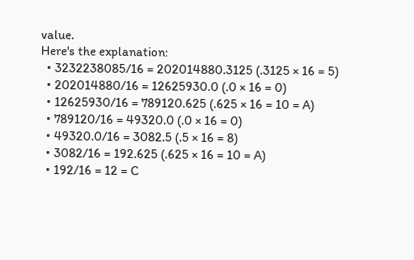value.
Here's the explanation:
  • 3232238085/16 = 202014880.3125 (.3125 × 16 = 5)
  • 202014880/16 = 12625930.0 (.0 × 16 = 0)
  • 12625930/16 = 789120.625 (.625 × 16 = 10 = A)
  • 789120/16 = 49320.0 (.0 × 16 = 0)
  • 49320.0/16 = 3082.5 (.5 × 16 = 8)
  • 3082/16 = 192.625 (.625 × 16 = 10 = A)
  • 192/16 = 12 = C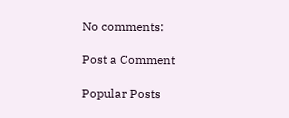No comments:

Post a Comment

Popular Posts